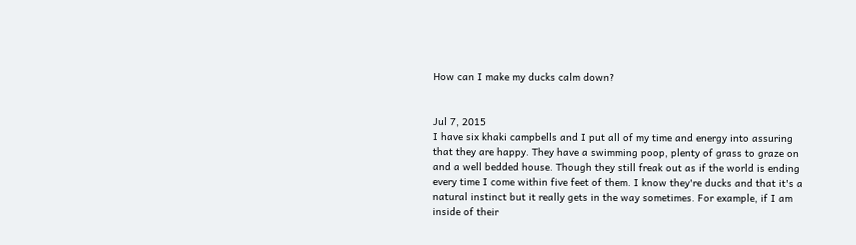How can I make my ducks calm down?


Jul 7, 2015
I have six khaki campbells and I put all of my time and energy into assuring that they are happy. They have a swimming poop, plenty of grass to graze on and a well bedded house. Though they still freak out as if the world is ending every time I come within five feet of them. I know they're ducks and that it's a natural instinct but it really gets in the way sometimes. For example, if I am inside of their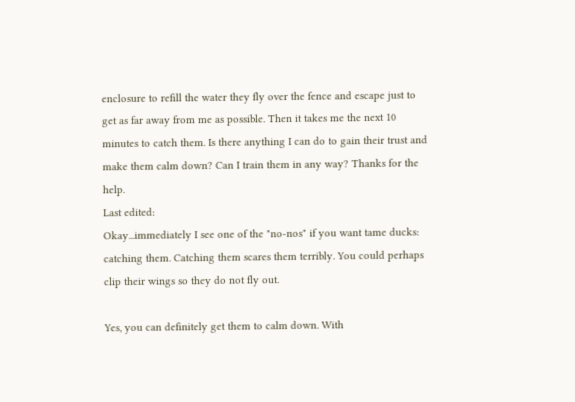enclosure to refill the water they fly over the fence and escape just to get as far away from me as possible. Then it takes me the next 10 minutes to catch them. Is there anything I can do to gain their trust and make them calm down? Can I train them in any way? Thanks for the help.
Last edited:
Okay...immediately I see one of the "no-nos" if you want tame ducks: catching them. Catching them scares them terribly. You could perhaps clip their wings so they do not fly out.

Yes, you can definitely get them to calm down. With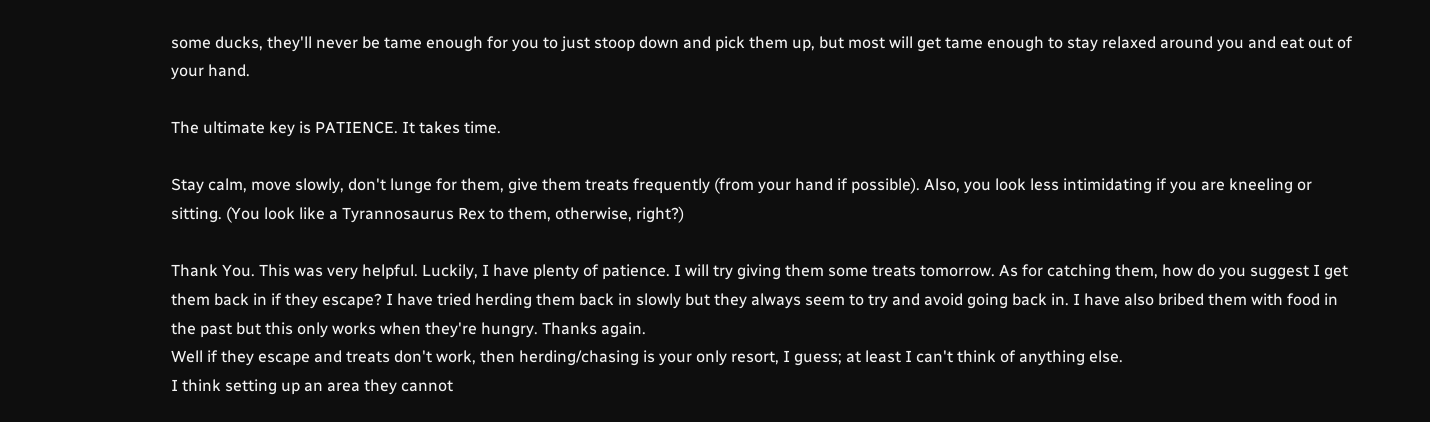some ducks, they'll never be tame enough for you to just stoop down and pick them up, but most will get tame enough to stay relaxed around you and eat out of your hand.

The ultimate key is PATIENCE. It takes time.

Stay calm, move slowly, don't lunge for them, give them treats frequently (from your hand if possible). Also, you look less intimidating if you are kneeling or sitting. (You look like a Tyrannosaurus Rex to them, otherwise, right?)

Thank You. This was very helpful. Luckily, I have plenty of patience. I will try giving them some treats tomorrow. As for catching them, how do you suggest I get them back in if they escape? I have tried herding them back in slowly but they always seem to try and avoid going back in. I have also bribed them with food in the past but this only works when they're hungry. Thanks again.
Well if they escape and treats don't work, then herding/chasing is your only resort, I guess; at least I can't think of anything else.
I think setting up an area they cannot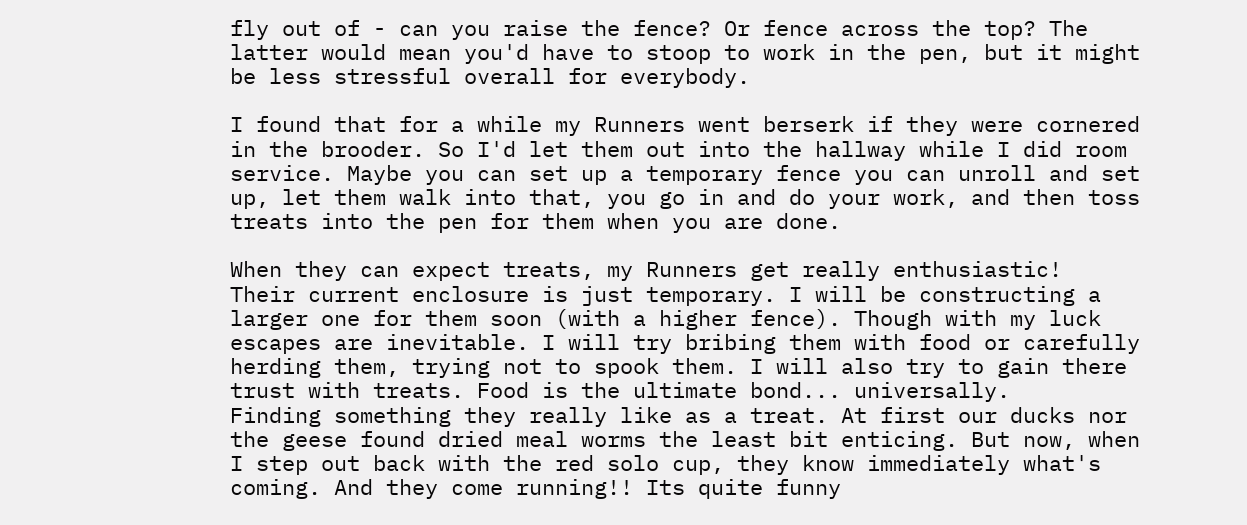fly out of - can you raise the fence? Or fence across the top? The latter would mean you'd have to stoop to work in the pen, but it might be less stressful overall for everybody.

I found that for a while my Runners went berserk if they were cornered in the brooder. So I'd let them out into the hallway while I did room service. Maybe you can set up a temporary fence you can unroll and set up, let them walk into that, you go in and do your work, and then toss treats into the pen for them when you are done.

When they can expect treats, my Runners get really enthusiastic!
Their current enclosure is just temporary. I will be constructing a larger one for them soon (with a higher fence). Though with my luck escapes are inevitable. I will try bribing them with food or carefully herding them, trying not to spook them. I will also try to gain there trust with treats. Food is the ultimate bond... universally.
Finding something they really like as a treat. At first our ducks nor the geese found dried meal worms the least bit enticing. But now, when I step out back with the red solo cup, they know immediately what's coming. And they come running!! Its quite funny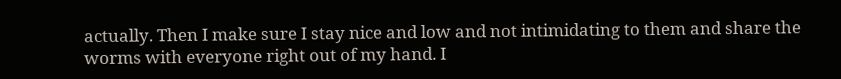actually. Then I make sure I stay nice and low and not intimidating to them and share the worms with everyone right out of my hand. I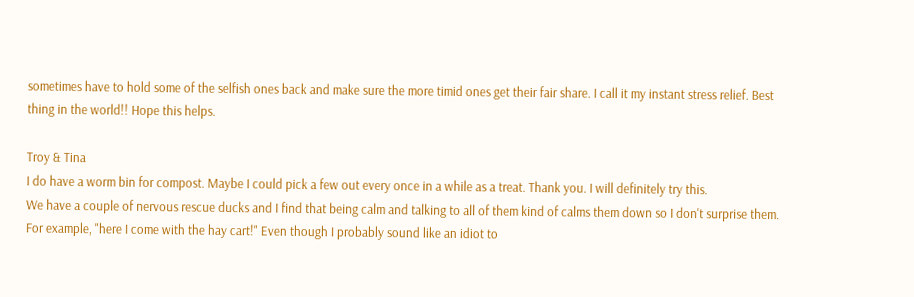sometimes have to hold some of the selfish ones back and make sure the more timid ones get their fair share. I call it my instant stress relief. Best thing in the world!! Hope this helps.

Troy & Tina
I do have a worm bin for compost. Maybe I could pick a few out every once in a while as a treat. Thank you. I will definitely try this.
We have a couple of nervous rescue ducks and I find that being calm and talking to all of them kind of calms them down so I don't surprise them. For example, "here I come with the hay cart!" Even though I probably sound like an idiot to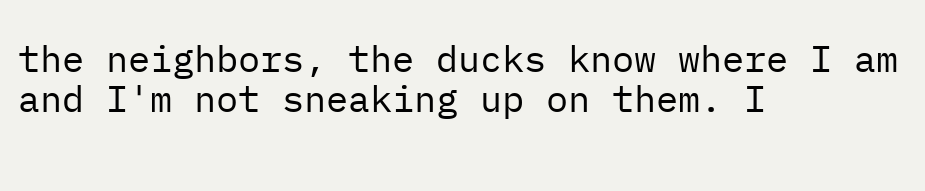the neighbors, the ducks know where I am and I'm not sneaking up on them. I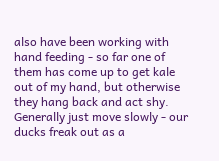also have been working with hand feeding - so far one of them has come up to get kale out of my hand, but otherwise they hang back and act shy. Generally just move slowly - our ducks freak out as a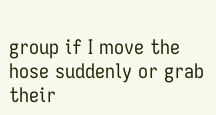group if I move the hose suddenly or grab their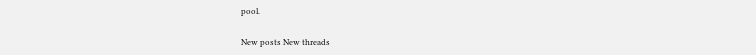pool.

New posts New threads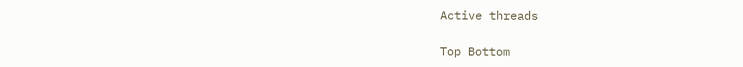Active threads

Top Bottom